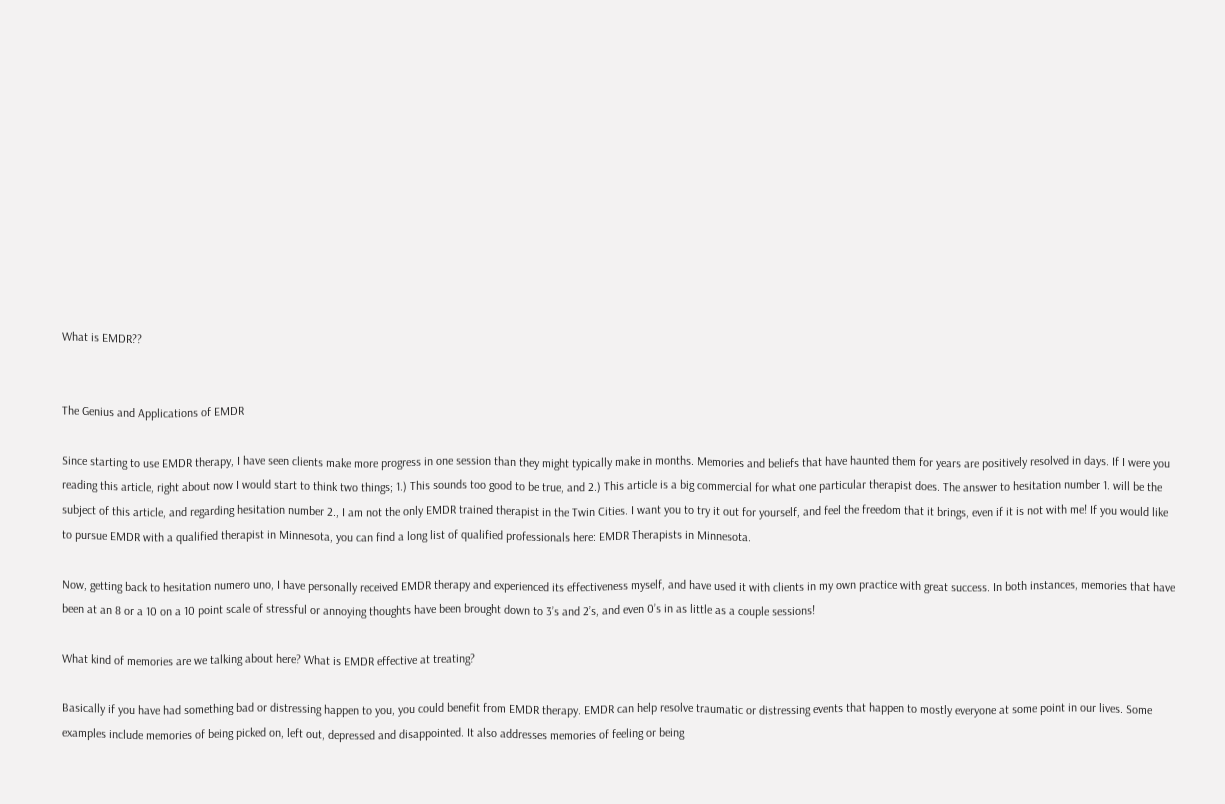What is EMDR??


The Genius and Applications of EMDR

Since starting to use EMDR therapy, I have seen clients make more progress in one session than they might typically make in months. Memories and beliefs that have haunted them for years are positively resolved in days. If I were you reading this article, right about now I would start to think two things; 1.) This sounds too good to be true, and 2.) This article is a big commercial for what one particular therapist does. The answer to hesitation number 1. will be the subject of this article, and regarding hesitation number 2., I am not the only EMDR trained therapist in the Twin Cities. I want you to try it out for yourself, and feel the freedom that it brings, even if it is not with me! If you would like to pursue EMDR with a qualified therapist in Minnesota, you can find a long list of qualified professionals here: EMDR Therapists in Minnesota.

Now, getting back to hesitation numero uno, I have personally received EMDR therapy and experienced its effectiveness myself, and have used it with clients in my own practice with great success. In both instances, memories that have been at an 8 or a 10 on a 10 point scale of stressful or annoying thoughts have been brought down to 3’s and 2’s, and even 0’s in as little as a couple sessions!

What kind of memories are we talking about here? What is EMDR effective at treating?

Basically if you have had something bad or distressing happen to you, you could benefit from EMDR therapy. EMDR can help resolve traumatic or distressing events that happen to mostly everyone at some point in our lives. Some examples include memories of being picked on, left out, depressed and disappointed. It also addresses memories of feeling or being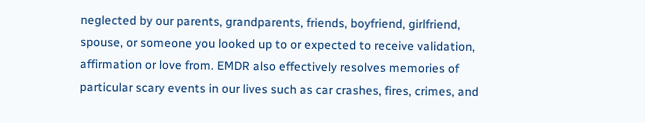neglected by our parents, grandparents, friends, boyfriend, girlfriend, spouse, or someone you looked up to or expected to receive validation, affirmation or love from. EMDR also effectively resolves memories of particular scary events in our lives such as car crashes, fires, crimes, and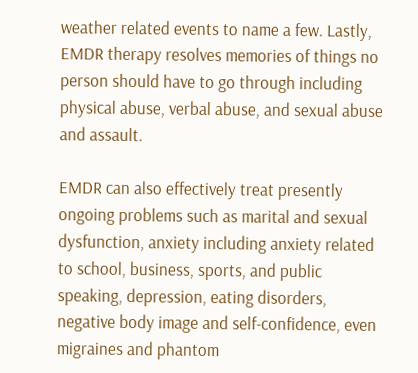weather related events to name a few. Lastly, EMDR therapy resolves memories of things no person should have to go through including physical abuse, verbal abuse, and sexual abuse and assault.

EMDR can also effectively treat presently ongoing problems such as marital and sexual dysfunction, anxiety including anxiety related to school, business, sports, and public speaking, depression, eating disorders, negative body image and self-confidence, even migraines and phantom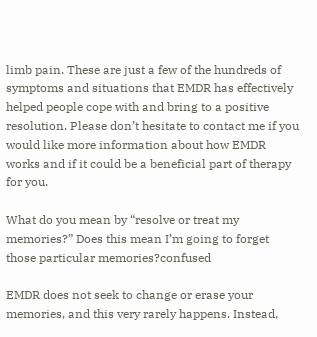limb pain. These are just a few of the hundreds of symptoms and situations that EMDR has effectively helped people cope with and bring to a positive resolution. Please don’t hesitate to contact me if you would like more information about how EMDR works and if it could be a beneficial part of therapy for you.

What do you mean by “resolve or treat my memories?” Does this mean I’m going to forget those particular memories?confused

EMDR does not seek to change or erase your memories, and this very rarely happens. Instead,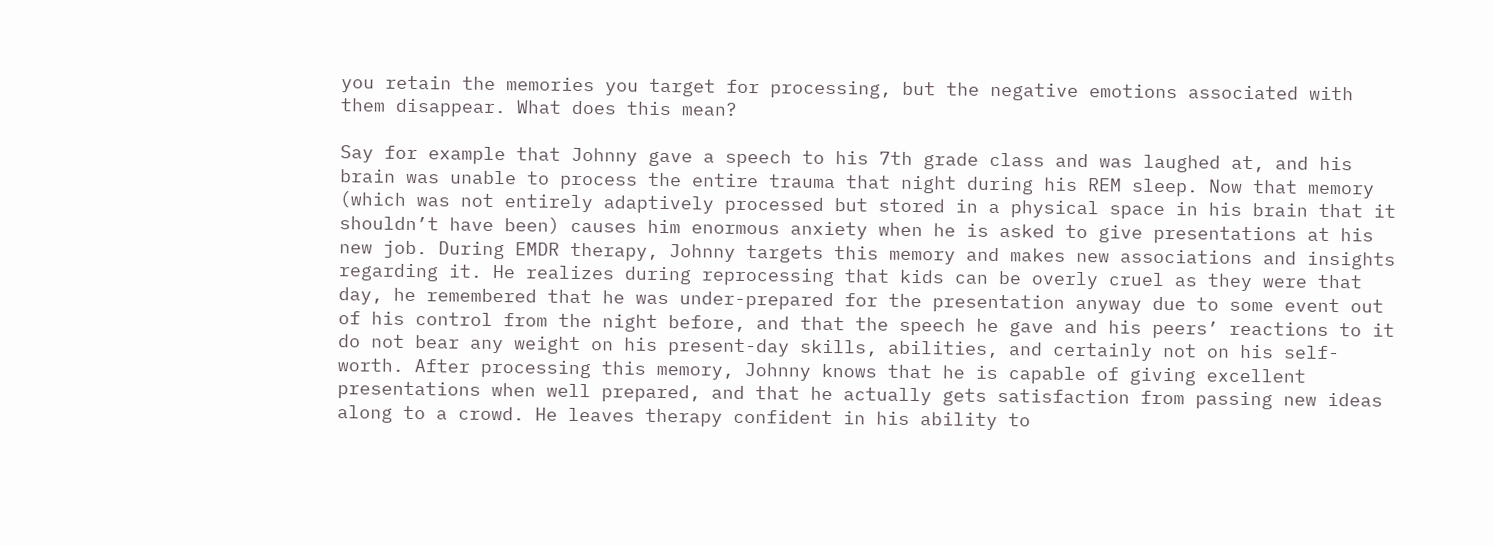you retain the memories you target for processing, but the negative emotions associated with them disappear. What does this mean?

Say for example that Johnny gave a speech to his 7th grade class and was laughed at, and his brain was unable to process the entire trauma that night during his REM sleep. Now that memory (which was not entirely adaptively processed but stored in a physical space in his brain that it shouldn’t have been) causes him enormous anxiety when he is asked to give presentations at his new job. During EMDR therapy, Johnny targets this memory and makes new associations and insights regarding it. He realizes during reprocessing that kids can be overly cruel as they were that day, he remembered that he was under-prepared for the presentation anyway due to some event out of his control from the night before, and that the speech he gave and his peers’ reactions to it do not bear any weight on his present-day skills, abilities, and certainly not on his self-worth. After processing this memory, Johnny knows that he is capable of giving excellent presentations when well prepared, and that he actually gets satisfaction from passing new ideas along to a crowd. He leaves therapy confident in his ability to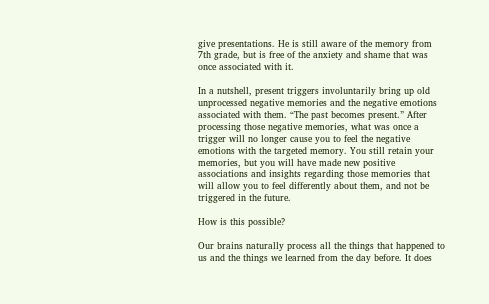give presentations. He is still aware of the memory from 7th grade, but is free of the anxiety and shame that was once associated with it.

In a nutshell, present triggers involuntarily bring up old unprocessed negative memories and the negative emotions associated with them. “The past becomes present.” After processing those negative memories, what was once a trigger will no longer cause you to feel the negative emotions with the targeted memory. You still retain your memories, but you will have made new positive associations and insights regarding those memories that will allow you to feel differently about them, and not be triggered in the future.

How is this possible?

Our brains naturally process all the things that happened to us and the things we learned from the day before. It does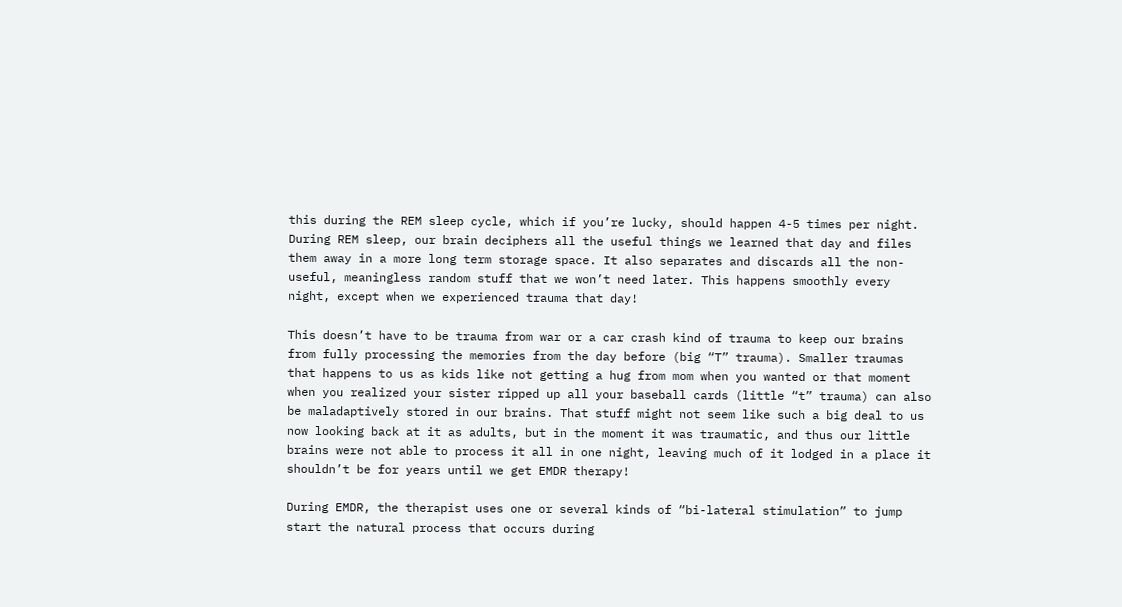this during the REM sleep cycle, which if you’re lucky, should happen 4-5 times per night. During REM sleep, our brain deciphers all the useful things we learned that day and files them away in a more long term storage space. It also separates and discards all the non-useful, meaningless random stuff that we won’t need later. This happens smoothly every night, except when we experienced trauma that day!

This doesn’t have to be trauma from war or a car crash kind of trauma to keep our brains from fully processing the memories from the day before (big “T” trauma). Smaller traumas that happens to us as kids like not getting a hug from mom when you wanted or that moment when you realized your sister ripped up all your baseball cards (little “t” trauma) can also be maladaptively stored in our brains. That stuff might not seem like such a big deal to us now looking back at it as adults, but in the moment it was traumatic, and thus our little brains were not able to process it all in one night, leaving much of it lodged in a place it shouldn’t be for years until we get EMDR therapy!

During EMDR, the therapist uses one or several kinds of “bi-lateral stimulation” to jump start the natural process that occurs during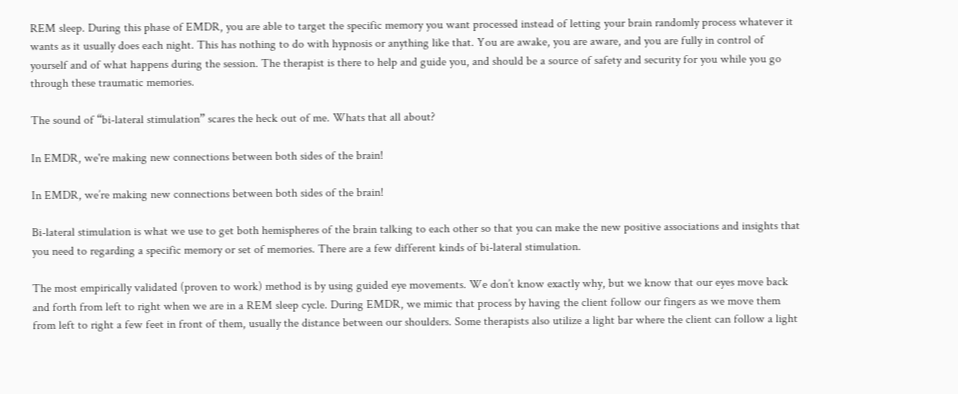REM sleep. During this phase of EMDR, you are able to target the specific memory you want processed instead of letting your brain randomly process whatever it wants as it usually does each night. This has nothing to do with hypnosis or anything like that. You are awake, you are aware, and you are fully in control of yourself and of what happens during the session. The therapist is there to help and guide you, and should be a source of safety and security for you while you go through these traumatic memories.

The sound of “bi-lateral stimulation” scares the heck out of me. Whats that all about?

In EMDR, we're making new connections between both sides of the brain!

In EMDR, we’re making new connections between both sides of the brain!

Bi-lateral stimulation is what we use to get both hemispheres of the brain talking to each other so that you can make the new positive associations and insights that you need to regarding a specific memory or set of memories. There are a few different kinds of bi-lateral stimulation.

The most empirically validated (proven to work) method is by using guided eye movements. We don’t know exactly why, but we know that our eyes move back and forth from left to right when we are in a REM sleep cycle. During EMDR, we mimic that process by having the client follow our fingers as we move them from left to right a few feet in front of them, usually the distance between our shoulders. Some therapists also utilize a light bar where the client can follow a light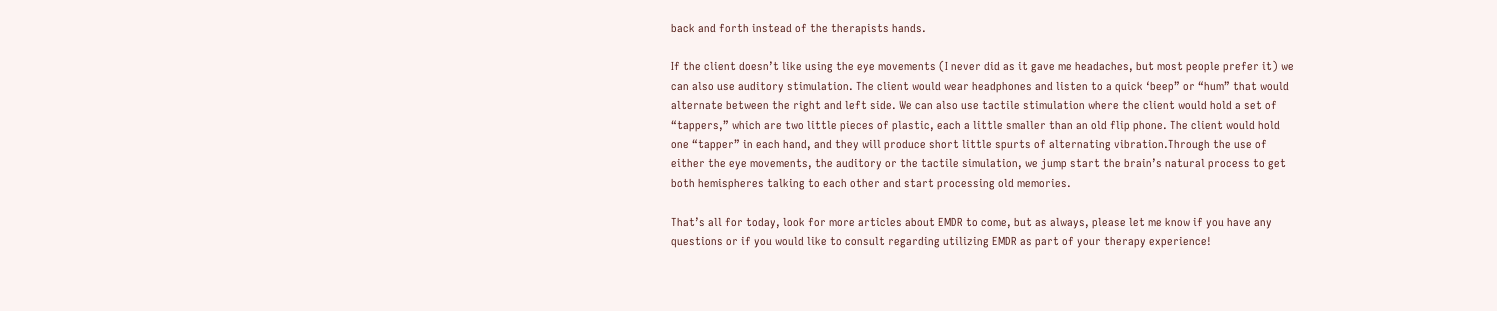back and forth instead of the therapists hands.

If the client doesn’t like using the eye movements (I never did as it gave me headaches, but most people prefer it) we can also use auditory stimulation. The client would wear headphones and listen to a quick ‘beep” or “hum” that would alternate between the right and left side. We can also use tactile stimulation where the client would hold a set of “tappers,” which are two little pieces of plastic, each a little smaller than an old flip phone. The client would hold one “tapper” in each hand, and they will produce short little spurts of alternating vibration.Through the use of either the eye movements, the auditory or the tactile simulation, we jump start the brain’s natural process to get both hemispheres talking to each other and start processing old memories.

That’s all for today, look for more articles about EMDR to come, but as always, please let me know if you have any questions or if you would like to consult regarding utilizing EMDR as part of your therapy experience!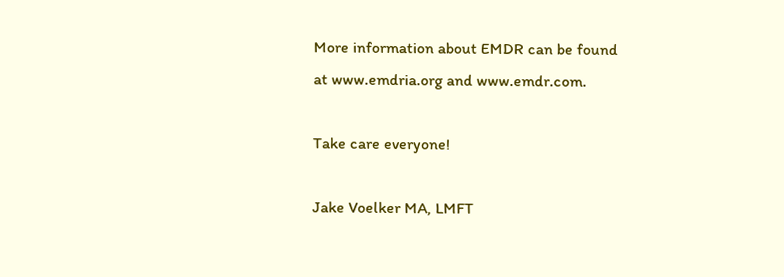More information about EMDR can be found at www.emdria.org and www.emdr.com.

Take care everyone!

Jake Voelker MA, LMFT